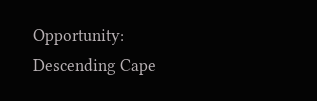Opportunity: Descending Cape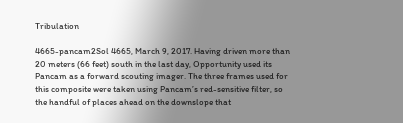Tribulation

4665-pancam2Sol 4665, March 9, 2017. Having driven more than 20 meters (66 feet) south in the last day, Opportunity used its Pancam as a forward scouting imager. The three frames used for this composite were taken using Pancam’s red-sensitive filter, so the handful of places ahead on the downslope that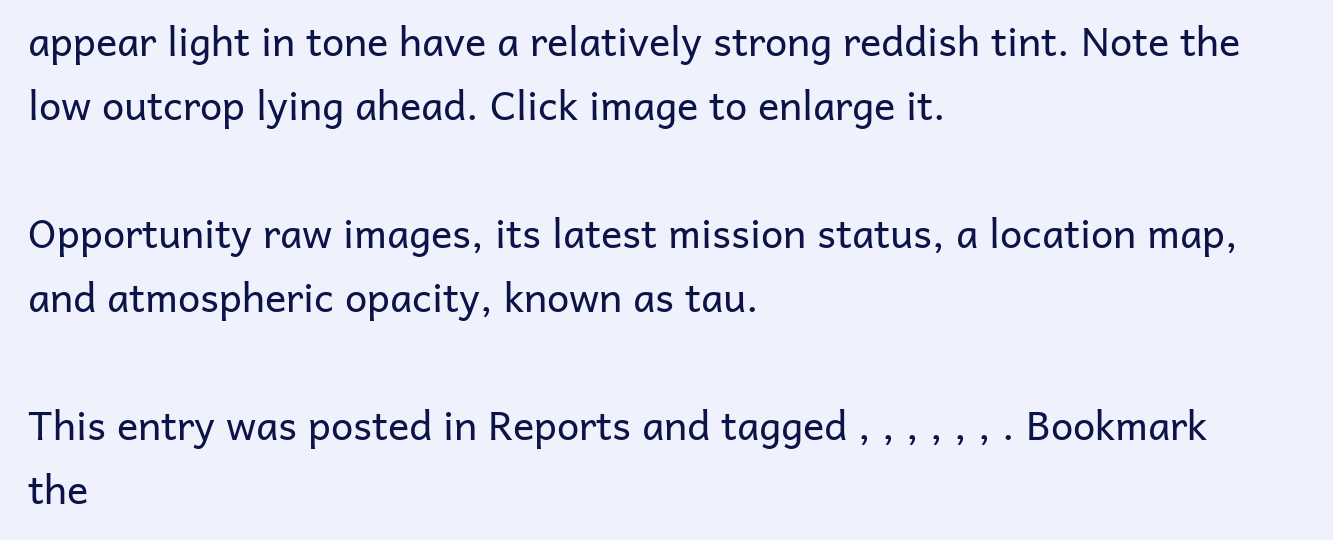appear light in tone have a relatively strong reddish tint. Note the low outcrop lying ahead. Click image to enlarge it.

Opportunity raw images, its latest mission status, a location map, and atmospheric opacity, known as tau.

This entry was posted in Reports and tagged , , , , , , . Bookmark the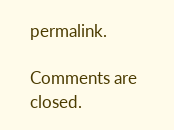permalink.

Comments are closed.